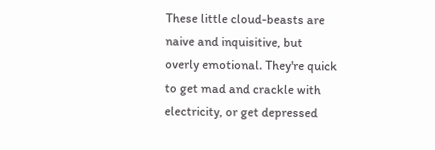These little cloud-beasts are naive and inquisitive, but overly emotional. They're quick to get mad and crackle with electricity, or get depressed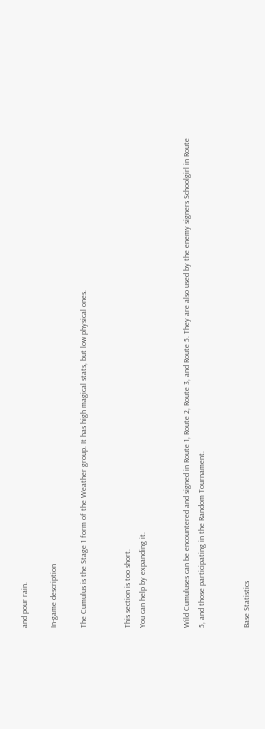and pour rain.

In-game description

The Cumulus is the Stage 1 form of the Weather group. It has high magical stats, but low physical ones.


This section is too short.
You can help by expanding it.


Wild Cumuluses can be encountered and signed in Route 1, Route 2, Route 3, and Route 5. They are also used by the enemy signers Schoolgirl in Route 5, and those participating in the Random Tournament.


Base Statistics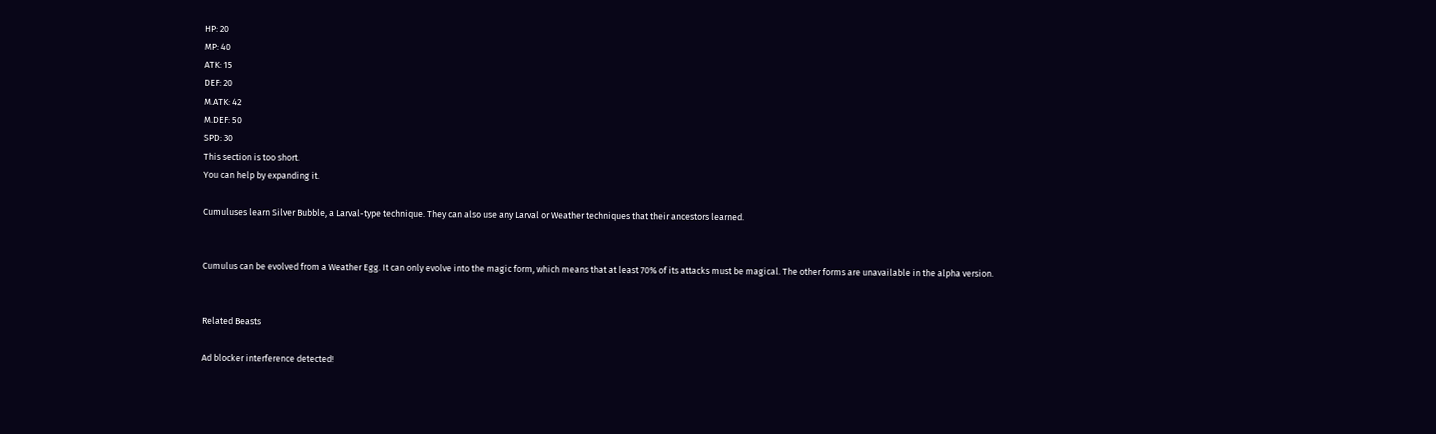HP: 20
MP: 40
ATK: 15
DEF: 20
M.ATK: 42
M.DEF: 50
SPD: 30
This section is too short.
You can help by expanding it.

Cumuluses learn Silver Bubble, a Larval-type technique. They can also use any Larval or Weather techniques that their ancestors learned.


Cumulus can be evolved from a Weather Egg. It can only evolve into the magic form, which means that at least 70% of its attacks must be magical. The other forms are unavailable in the alpha version.


Related Beasts

Ad blocker interference detected!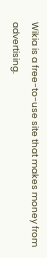Wikia is a free-to-use site that makes money from advertising.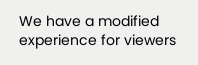We have a modified experience for viewers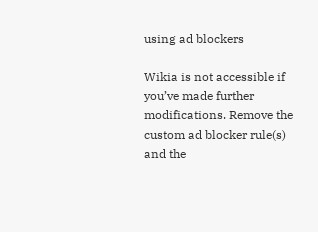using ad blockers

Wikia is not accessible if you’ve made further modifications. Remove the custom ad blocker rule(s) and the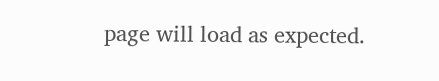page will load as expected.